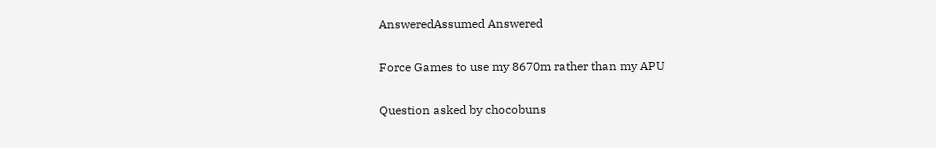AnsweredAssumed Answered

Force Games to use my 8670m rather than my APU

Question asked by chocobuns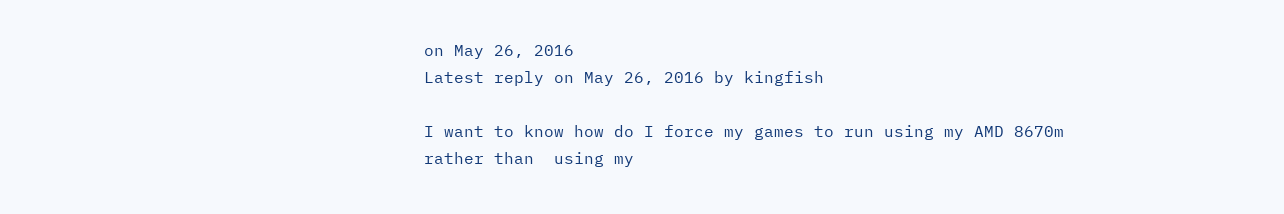on May 26, 2016
Latest reply on May 26, 2016 by kingfish

I want to know how do I force my games to run using my AMD 8670m rather than  using my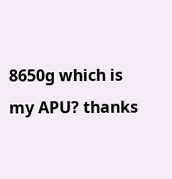8650g which is my APU? thanks